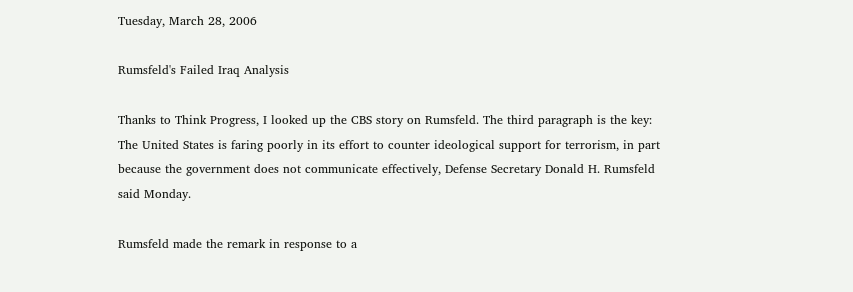Tuesday, March 28, 2006

Rumsfeld's Failed Iraq Analysis

Thanks to Think Progress, I looked up the CBS story on Rumsfeld. The third paragraph is the key:
The United States is faring poorly in its effort to counter ideological support for terrorism, in part because the government does not communicate effectively, Defense Secretary Donald H. Rumsfeld said Monday.

Rumsfeld made the remark in response to a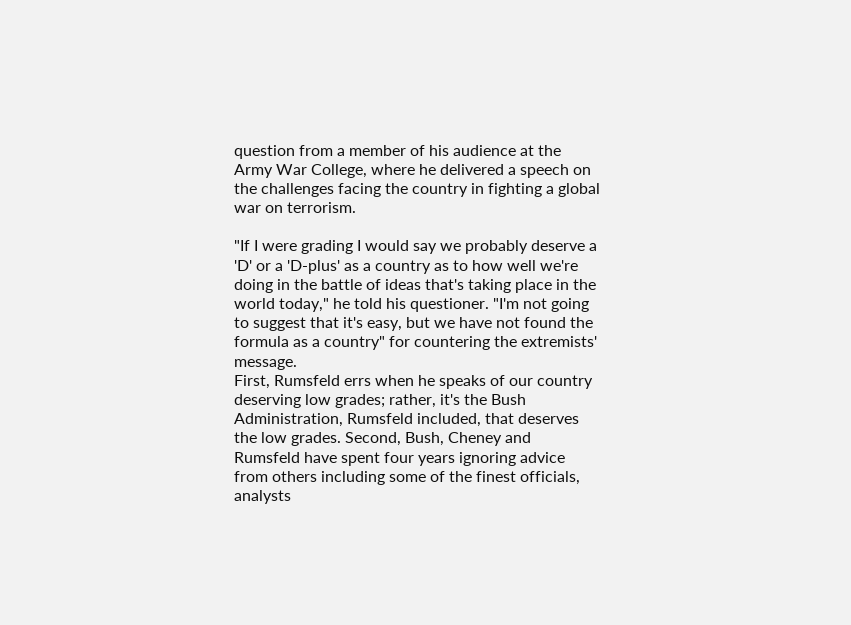question from a member of his audience at the Army War College, where he delivered a speech on the challenges facing the country in fighting a global war on terrorism.

"If I were grading I would say we probably deserve a 'D' or a 'D-plus' as a country as to how well we're doing in the battle of ideas that's taking place in the world today," he told his questioner. "I'm not going to suggest that it's easy, but we have not found the formula as a country" for countering the extremists' message.
First, Rumsfeld errs when he speaks of our country deserving low grades; rather, it's the Bush Administration, Rumsfeld included, that deserves the low grades. Second, Bush, Cheney and Rumsfeld have spent four years ignoring advice from others including some of the finest officials, analysts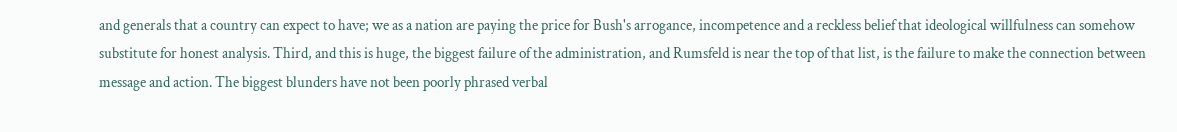and generals that a country can expect to have; we as a nation are paying the price for Bush's arrogance, incompetence and a reckless belief that ideological willfulness can somehow substitute for honest analysis. Third, and this is huge, the biggest failure of the administration, and Rumsfeld is near the top of that list, is the failure to make the connection between message and action. The biggest blunders have not been poorly phrased verbal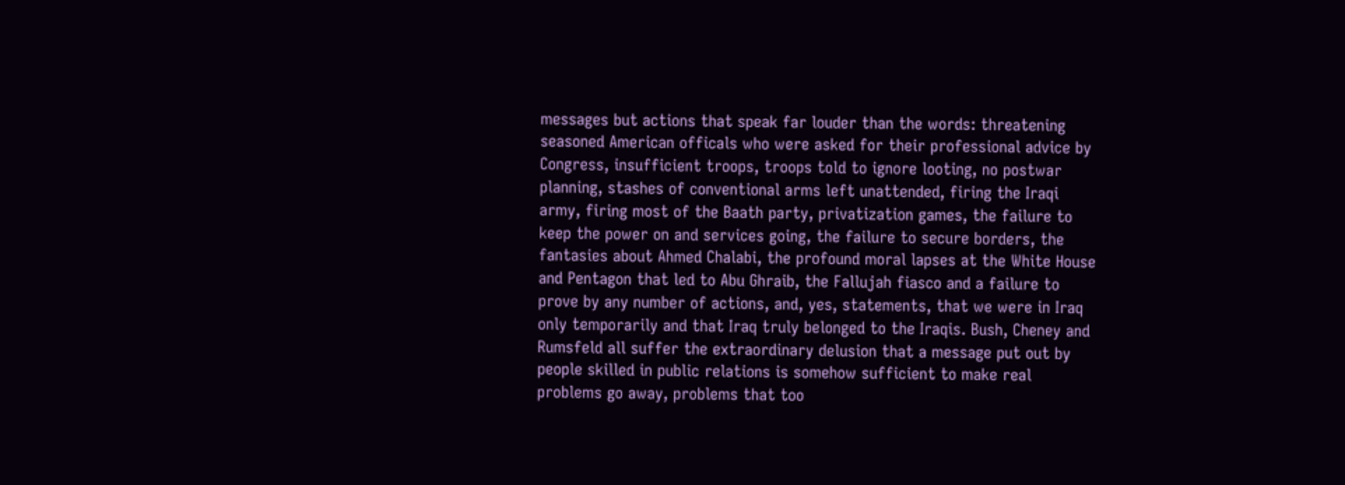messages but actions that speak far louder than the words: threatening seasoned American officals who were asked for their professional advice by Congress, insufficient troops, troops told to ignore looting, no postwar planning, stashes of conventional arms left unattended, firing the Iraqi army, firing most of the Baath party, privatization games, the failure to keep the power on and services going, the failure to secure borders, the fantasies about Ahmed Chalabi, the profound moral lapses at the White House and Pentagon that led to Abu Ghraib, the Fallujah fiasco and a failure to prove by any number of actions, and, yes, statements, that we were in Iraq only temporarily and that Iraq truly belonged to the Iraqis. Bush, Cheney and Rumsfeld all suffer the extraordinary delusion that a message put out by people skilled in public relations is somehow sufficient to make real problems go away, problems that too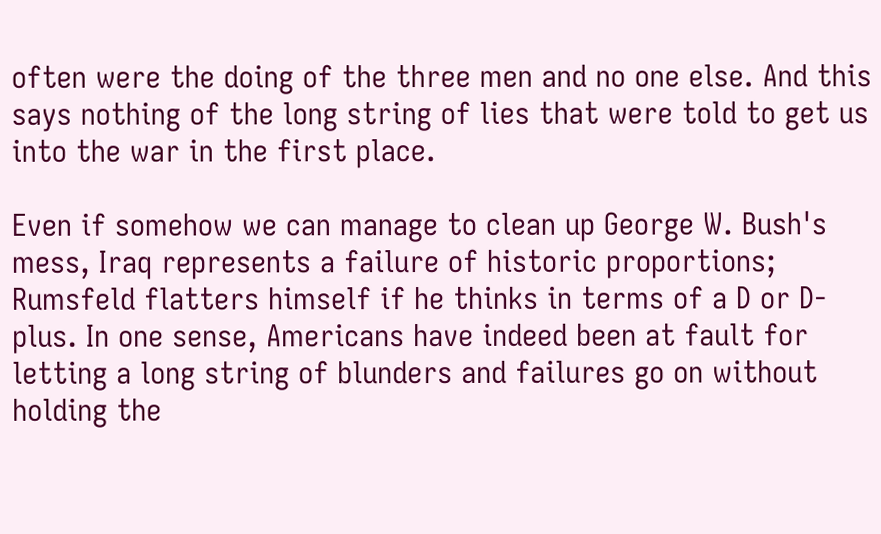often were the doing of the three men and no one else. And this says nothing of the long string of lies that were told to get us into the war in the first place.

Even if somehow we can manage to clean up George W. Bush's mess, Iraq represents a failure of historic proportions; Rumsfeld flatters himself if he thinks in terms of a D or D-plus. In one sense, Americans have indeed been at fault for letting a long string of blunders and failures go on without holding the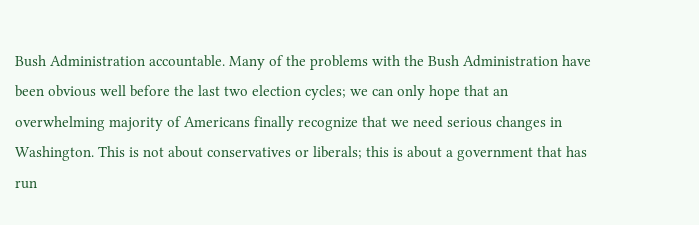Bush Administration accountable. Many of the problems with the Bush Administration have been obvious well before the last two election cycles; we can only hope that an overwhelming majority of Americans finally recognize that we need serious changes in Washington. This is not about conservatives or liberals; this is about a government that has run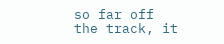so far off the track, it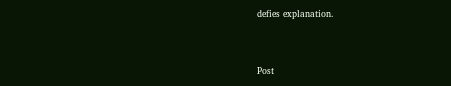defies explanation.


Post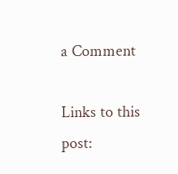a Comment

Links to this post: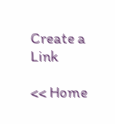Create a Link

<< Home